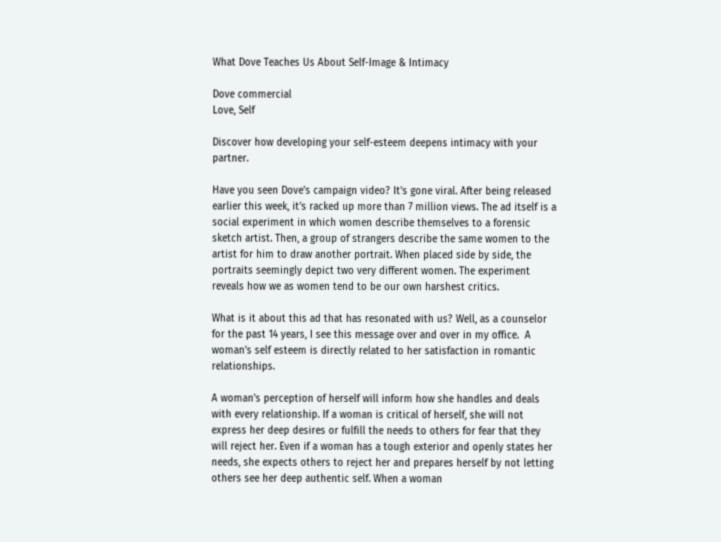What Dove Teaches Us About Self-Image & Intimacy

Dove commercial
Love, Self

Discover how developing your self-esteem deepens intimacy with your partner.

Have you seen Dove's campaign video? It's gone viral. After being released earlier this week, it's racked up more than 7 million views. The ad itself is a social experiment in which women describe themselves to a forensic sketch artist. Then, a group of strangers describe the same women to the artist for him to draw another portrait. When placed side by side, the portraits seemingly depict two very different women. The experiment reveals how we as women tend to be our own harshest critics.

What is it about this ad that has resonated with us? Well, as a counselor for the past 14 years, I see this message over and over in my office.  A woman's self esteem is directly related to her satisfaction in romantic relationships.

A woman's perception of herself will inform how she handles and deals with every relationship. If a woman is critical of herself, she will not express her deep desires or fulfill the needs to others for fear that they will reject her. Even if a woman has a tough exterior and openly states her needs, she expects others to reject her and prepares herself by not letting others see her deep authentic self. When a woman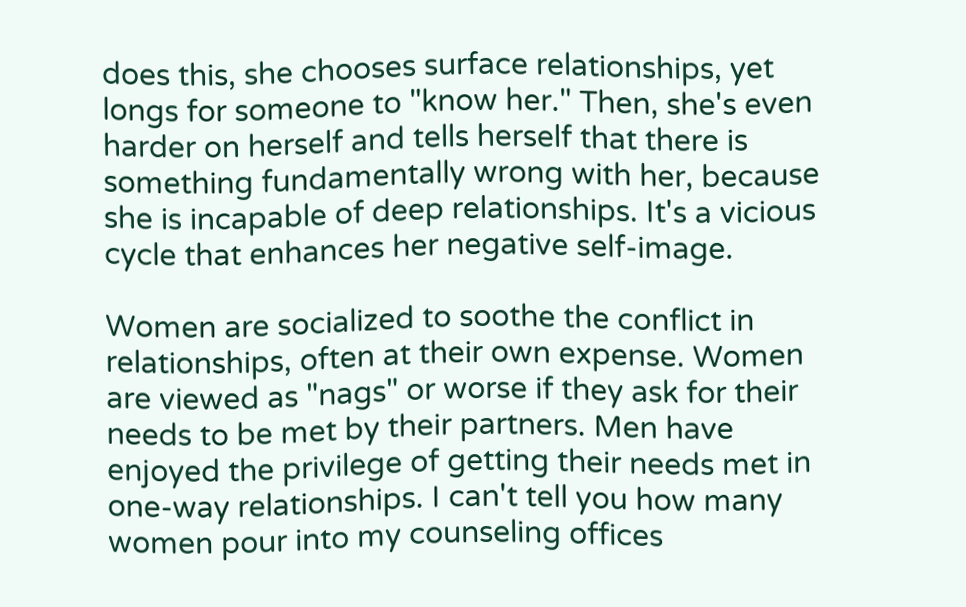does this, she chooses surface relationships, yet longs for someone to "know her." Then, she's even harder on herself and tells herself that there is something fundamentally wrong with her, because she is incapable of deep relationships. It's a vicious cycle that enhances her negative self-image.

Women are socialized to soothe the conflict in relationships, often at their own expense. Women are viewed as "nags" or worse if they ask for their needs to be met by their partners. Men have enjoyed the privilege of getting their needs met in one-way relationships. I can't tell you how many women pour into my counseling offices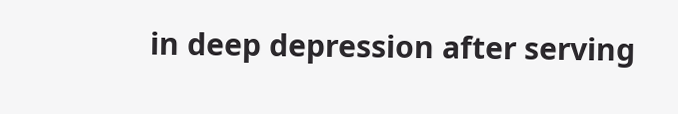in deep depression after serving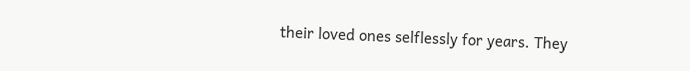their loved ones selflessly for years. They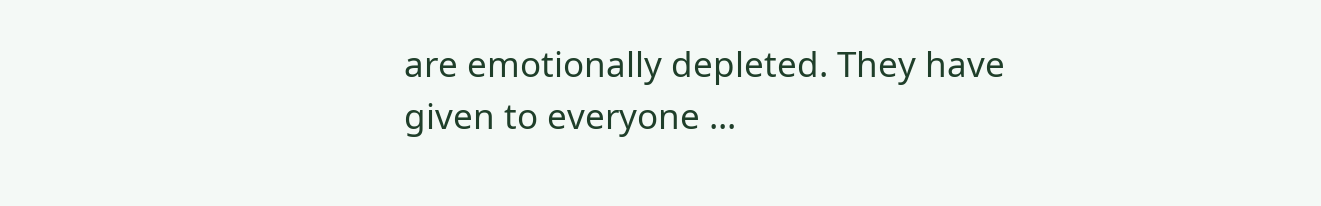are emotionally depleted. They have given to everyone ...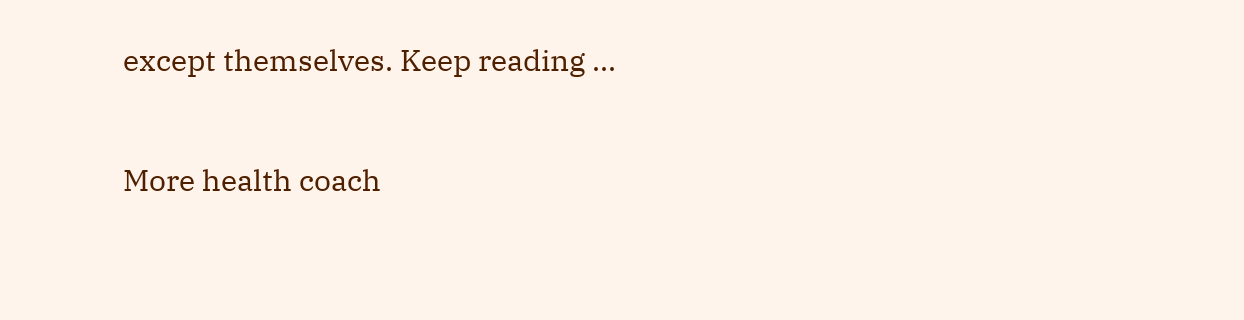except themselves. Keep reading ...

More health coach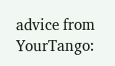advice from YourTango: